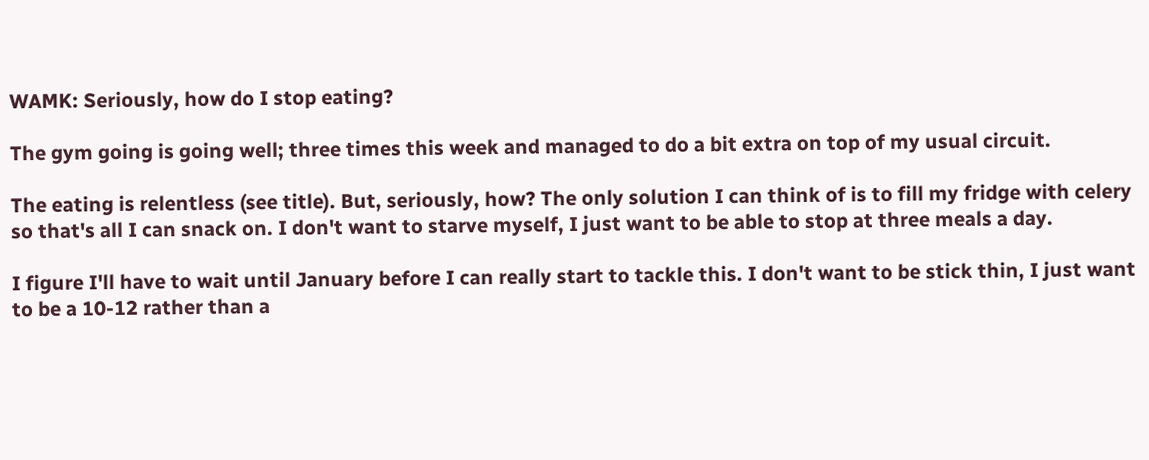WAMK: Seriously, how do I stop eating?

The gym going is going well; three times this week and managed to do a bit extra on top of my usual circuit.

The eating is relentless (see title). But, seriously, how? The only solution I can think of is to fill my fridge with celery so that's all I can snack on. I don't want to starve myself, I just want to be able to stop at three meals a day.

I figure I'll have to wait until January before I can really start to tackle this. I don't want to be stick thin, I just want to be a 10-12 rather than a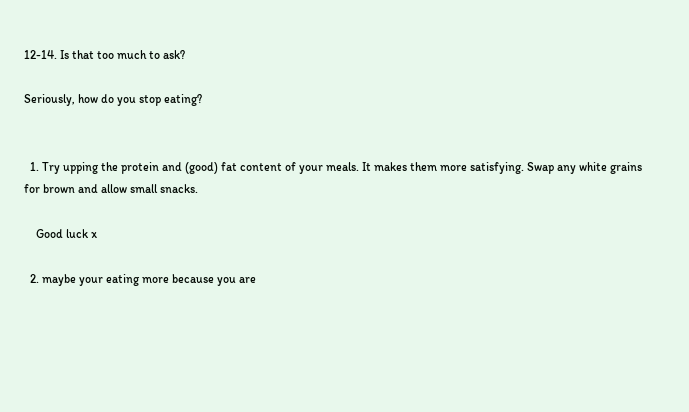12-14. Is that too much to ask?

Seriously, how do you stop eating?


  1. Try upping the protein and (good) fat content of your meals. It makes them more satisfying. Swap any white grains for brown and allow small snacks.

    Good luck x

  2. maybe your eating more because you are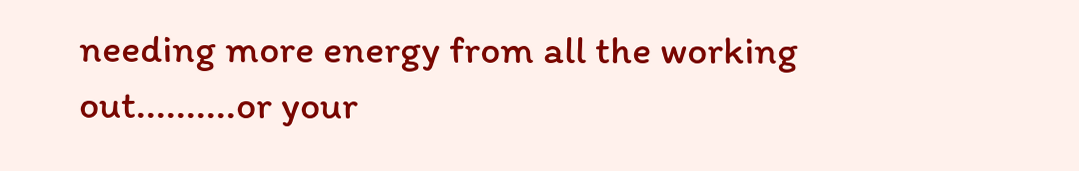needing more energy from all the working out..........or your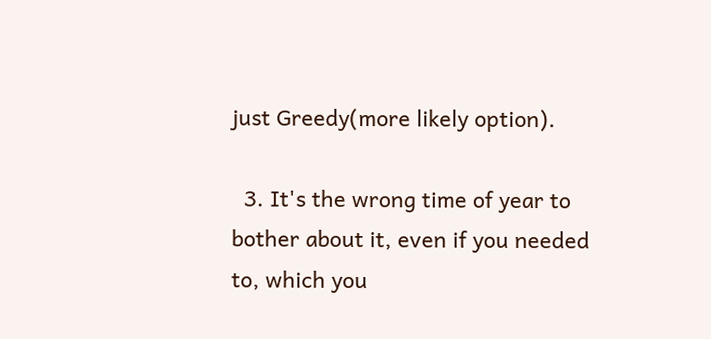just Greedy(more likely option).

  3. It's the wrong time of year to bother about it, even if you needed to, which you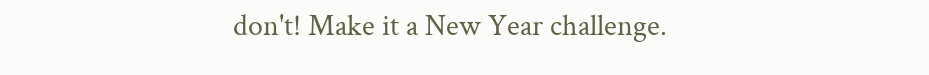don't! Make it a New Year challenge.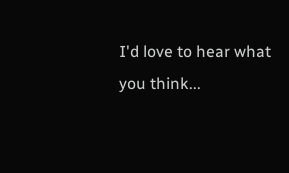I'd love to hear what you think...